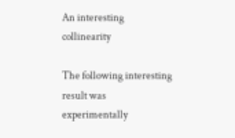An interesting collinearity

The following interesting result was experimentally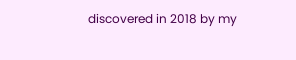discovered in 2018 by my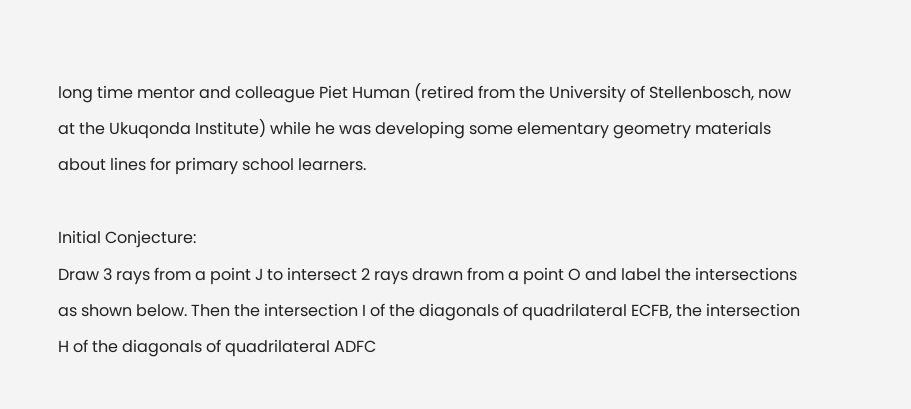long time mentor and colleague Piet Human (retired from the University of Stellenbosch, now at the Ukuqonda Institute) while he was developing some elementary geometry materials about lines for primary school learners.

Initial Conjecture:
Draw 3 rays from a point J to intersect 2 rays drawn from a point O and label the intersections as shown below. Then the intersection I of the diagonals of quadrilateral ECFB, the intersection H of the diagonals of quadrilateral ADFC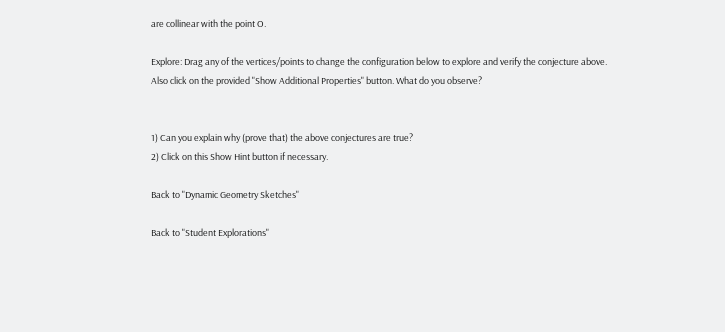are collinear with the point O.

Explore: Drag any of the vertices/points to change the configuration below to explore and verify the conjecture above. Also click on the provided "Show Additional Properties" button. What do you observe?


1) Can you explain why (prove that) the above conjectures are true?
2) Click on this Show Hint button if necessary.

Back to "Dynamic Geometry Sketches"

Back to "Student Explorations"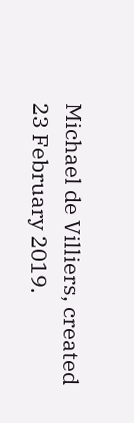Michael de Villiers, created 23 February 2019.